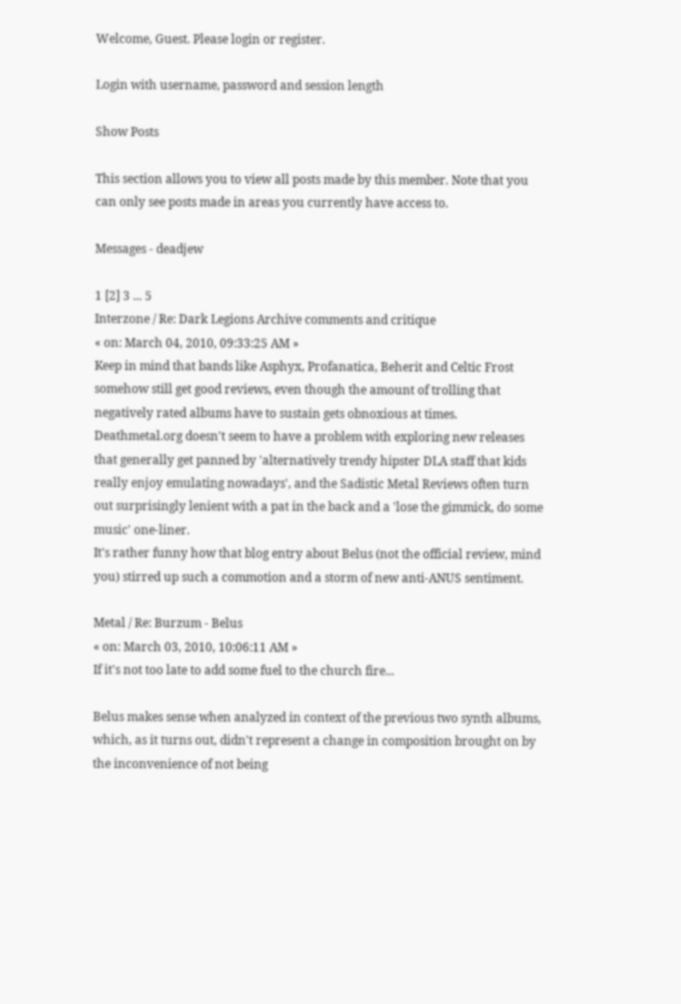Welcome, Guest. Please login or register.

Login with username, password and session length

Show Posts

This section allows you to view all posts made by this member. Note that you can only see posts made in areas you currently have access to.

Messages - deadjew

1 [2] 3 ... 5
Interzone / Re: Dark Legions Archive comments and critique
« on: March 04, 2010, 09:33:25 AM »
Keep in mind that bands like Asphyx, Profanatica, Beherit and Celtic Frost somehow still get good reviews, even though the amount of trolling that negatively rated albums have to sustain gets obnoxious at times. Deathmetal.org doesn't seem to have a problem with exploring new releases that generally get panned by 'alternatively trendy hipster DLA staff that kids really enjoy emulating nowadays', and the Sadistic Metal Reviews often turn out surprisingly lenient with a pat in the back and a 'lose the gimmick, do some music' one-liner.
It's rather funny how that blog entry about Belus (not the official review, mind you) stirred up such a commotion and a storm of new anti-ANUS sentiment.

Metal / Re: Burzum - Belus
« on: March 03, 2010, 10:06:11 AM »
If it's not too late to add some fuel to the church fire...

Belus makes sense when analyzed in context of the previous two synth albums, which, as it turns out, didn't represent a change in composition brought on by the inconvenience of not being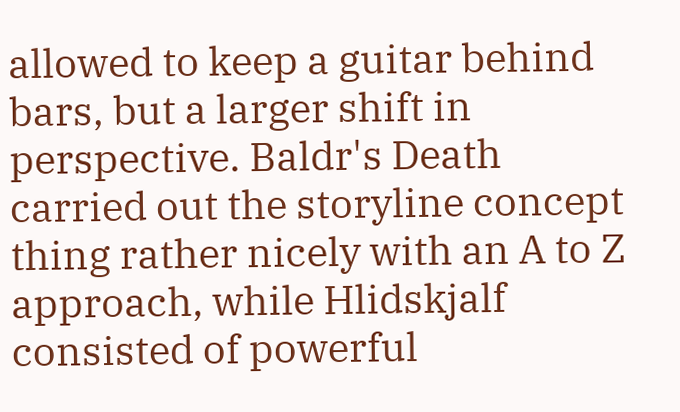allowed to keep a guitar behind bars, but a larger shift in perspective. Baldr's Death carried out the storyline concept thing rather nicely with an A to Z approach, while Hlidskjalf consisted of powerful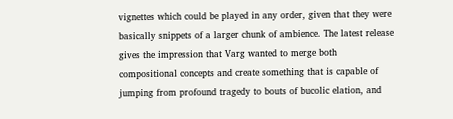vignettes which could be played in any order, given that they were basically snippets of a larger chunk of ambience. The latest release gives the impression that Varg wanted to merge both compositional concepts and create something that is capable of jumping from profound tragedy to bouts of bucolic elation, and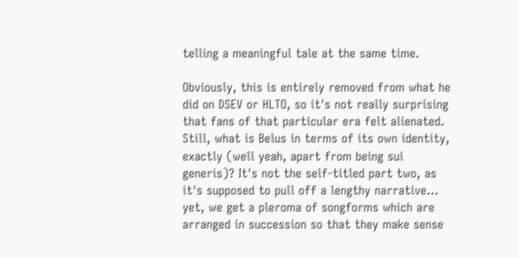telling a meaningful tale at the same time.

Obviously, this is entirely removed from what he did on DSEV or HLTO, so it's not really surprising that fans of that particular era felt alienated. Still, what is Belus in terms of its own identity, exactly (well yeah, apart from being sui generis)? It's not the self-titled part two, as it's supposed to pull off a lengthy narrative... yet, we get a pleroma of songforms which are arranged in succession so that they make sense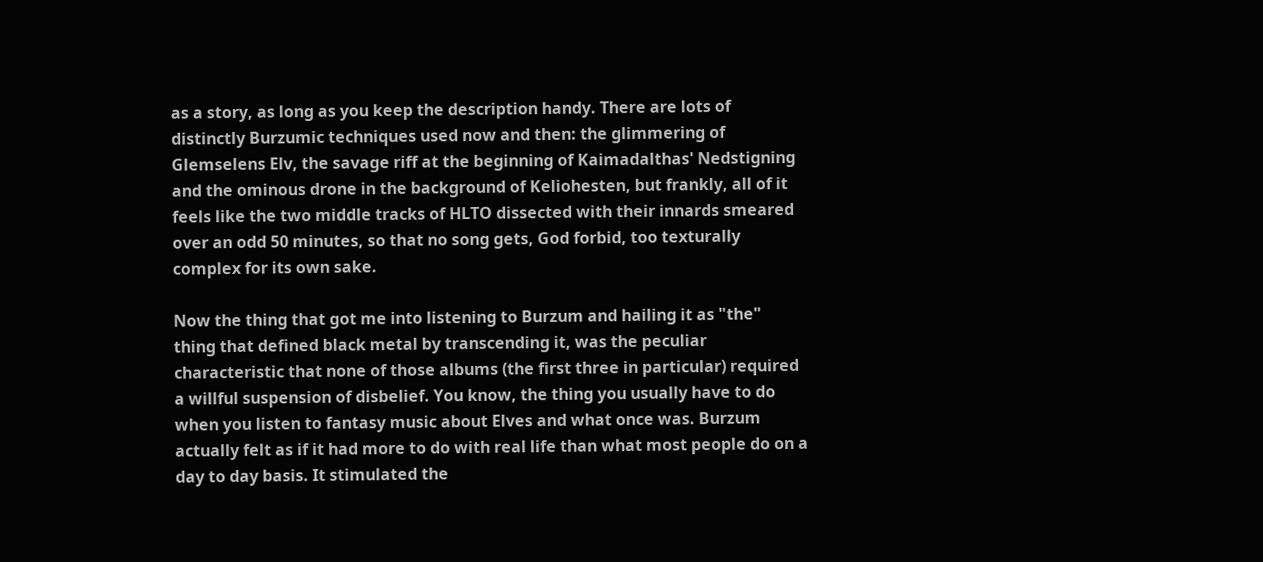as a story, as long as you keep the description handy. There are lots of distinctly Burzumic techniques used now and then: the glimmering of Glemselens Elv, the savage riff at the beginning of Kaimadalthas' Nedstigning and the ominous drone in the background of Keliohesten, but frankly, all of it feels like the two middle tracks of HLTO dissected with their innards smeared over an odd 50 minutes, so that no song gets, God forbid, too texturally complex for its own sake.

Now the thing that got me into listening to Burzum and hailing it as "the" thing that defined black metal by transcending it, was the peculiar characteristic that none of those albums (the first three in particular) required a willful suspension of disbelief. You know, the thing you usually have to do when you listen to fantasy music about Elves and what once was. Burzum actually felt as if it had more to do with real life than what most people do on a day to day basis. It stimulated the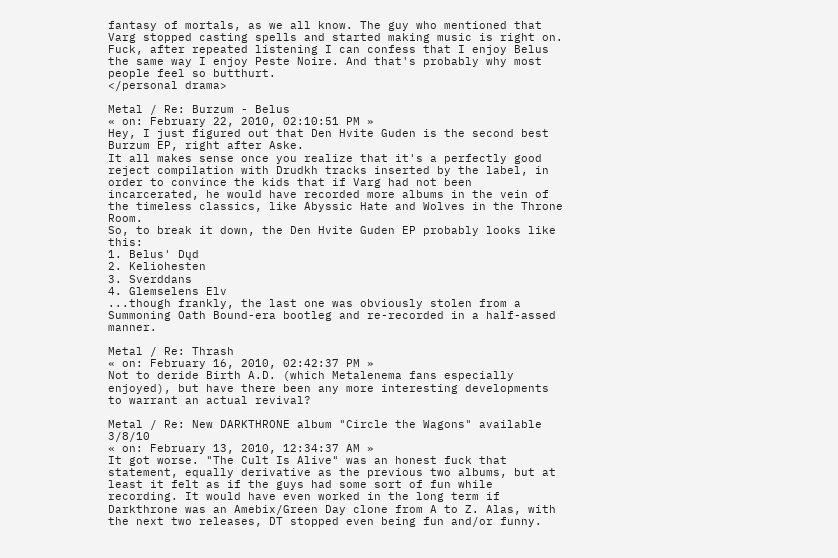fantasy of mortals, as we all know. The guy who mentioned that Varg stopped casting spells and started making music is right on. Fuck, after repeated listening I can confess that I enjoy Belus the same way I enjoy Peste Noire. And that's probably why most people feel so butthurt.
</personal drama>

Metal / Re: Burzum - Belus
« on: February 22, 2010, 02:10:51 PM »
Hey, I just figured out that Den Hvite Guden is the second best Burzum EP, right after Aske.
It all makes sense once you realize that it's a perfectly good reject compilation with Drudkh tracks inserted by the label, in order to convince the kids that if Varg had not been incarcerated, he would have recorded more albums in the vein of the timeless classics, like Abyssic Hate and Wolves in the Throne Room.
So, to break it down, the Den Hvite Guden EP probably looks like this:
1. Belus' Dųd
2. Keliohesten
3. Sverddans
4. Glemselens Elv
...though frankly, the last one was obviously stolen from a Summoning Oath Bound-era bootleg and re-recorded in a half-assed manner.

Metal / Re: Thrash
« on: February 16, 2010, 02:42:37 PM »
Not to deride Birth A.D. (which Metalenema fans especially enjoyed), but have there been any more interesting developments to warrant an actual revival?

Metal / Re: New DARKTHRONE album "Circle the Wagons" available 3/8/10
« on: February 13, 2010, 12:34:37 AM »
It got worse. "The Cult Is Alive" was an honest fuck that statement, equally derivative as the previous two albums, but at least it felt as if the guys had some sort of fun while recording. It would have even worked in the long term if Darkthrone was an Amebix/Green Day clone from A to Z. Alas, with the next two releases, DT stopped even being fun and/or funny.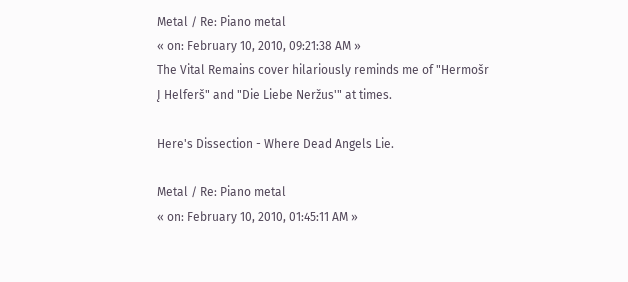Metal / Re: Piano metal
« on: February 10, 2010, 09:21:38 AM »
The Vital Remains cover hilariously reminds me of "Hermošr Į Helferš" and "Die Liebe Neržus'" at times.

Here's Dissection - Where Dead Angels Lie.

Metal / Re: Piano metal
« on: February 10, 2010, 01:45:11 AM »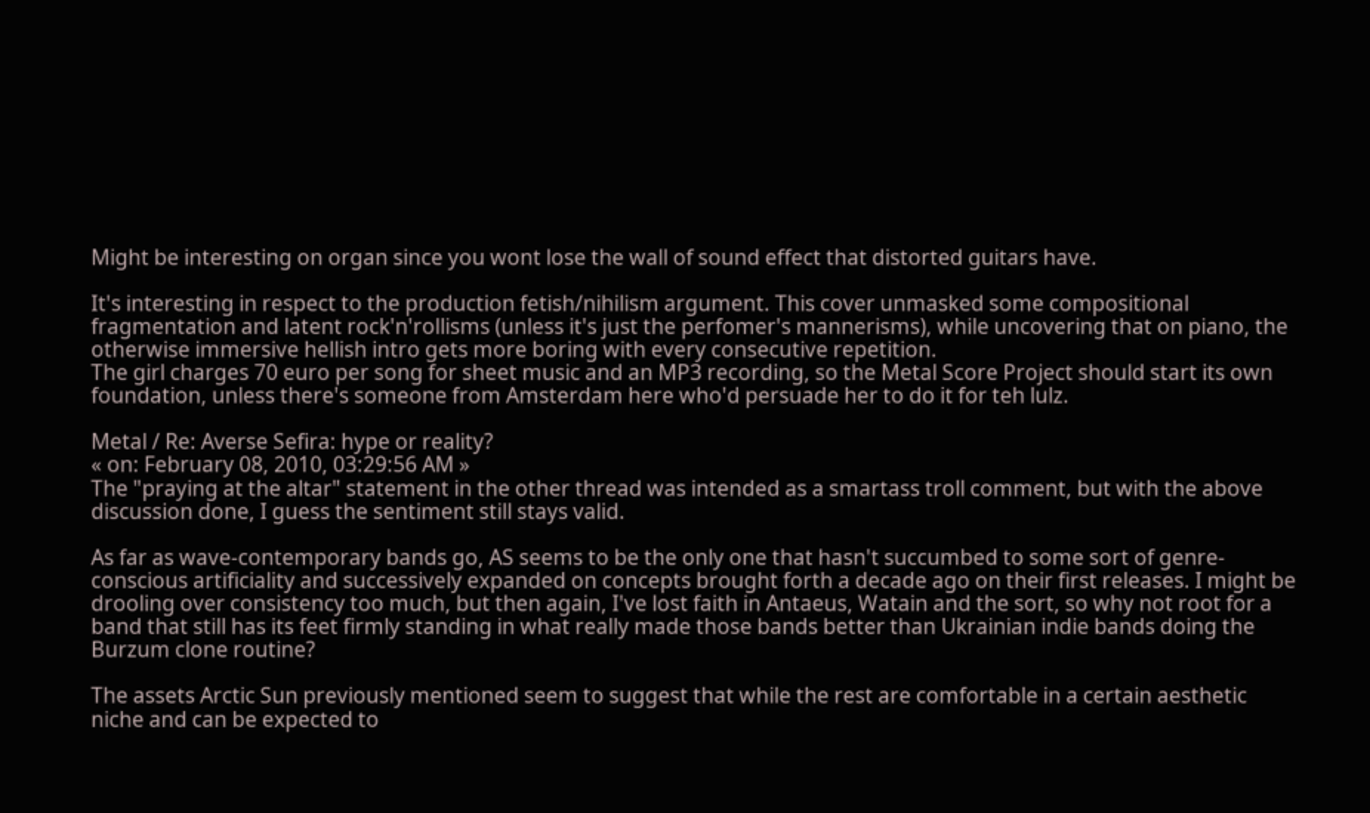Might be interesting on organ since you wont lose the wall of sound effect that distorted guitars have.

It's interesting in respect to the production fetish/nihilism argument. This cover unmasked some compositional fragmentation and latent rock'n'rollisms (unless it's just the perfomer's mannerisms), while uncovering that on piano, the otherwise immersive hellish intro gets more boring with every consecutive repetition.
The girl charges 70 euro per song for sheet music and an MP3 recording, so the Metal Score Project should start its own foundation, unless there's someone from Amsterdam here who'd persuade her to do it for teh lulz.

Metal / Re: Averse Sefira: hype or reality?
« on: February 08, 2010, 03:29:56 AM »
The "praying at the altar" statement in the other thread was intended as a smartass troll comment, but with the above discussion done, I guess the sentiment still stays valid.

As far as wave-contemporary bands go, AS seems to be the only one that hasn't succumbed to some sort of genre-conscious artificiality and successively expanded on concepts brought forth a decade ago on their first releases. I might be drooling over consistency too much, but then again, I've lost faith in Antaeus, Watain and the sort, so why not root for a band that still has its feet firmly standing in what really made those bands better than Ukrainian indie bands doing the Burzum clone routine?

The assets Arctic Sun previously mentioned seem to suggest that while the rest are comfortable in a certain aesthetic niche and can be expected to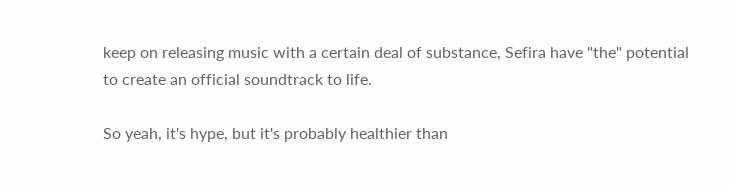keep on releasing music with a certain deal of substance, Sefira have "the" potential to create an official soundtrack to life.

So yeah, it's hype, but it's probably healthier than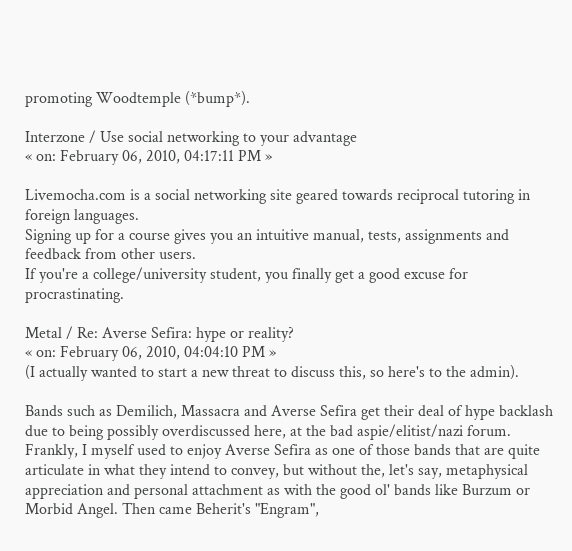promoting Woodtemple (*bump*).

Interzone / Use social networking to your advantage
« on: February 06, 2010, 04:17:11 PM »

Livemocha.com is a social networking site geared towards reciprocal tutoring in foreign languages.
Signing up for a course gives you an intuitive manual, tests, assignments and feedback from other users.
If you're a college/university student, you finally get a good excuse for procrastinating.

Metal / Re: Averse Sefira: hype or reality?
« on: February 06, 2010, 04:04:10 PM »
(I actually wanted to start a new threat to discuss this, so here's to the admin).

Bands such as Demilich, Massacra and Averse Sefira get their deal of hype backlash due to being possibly overdiscussed here, at the bad aspie/elitist/nazi forum.
Frankly, I myself used to enjoy Averse Sefira as one of those bands that are quite articulate in what they intend to convey, but without the, let's say, metaphysical appreciation and personal attachment as with the good ol' bands like Burzum or Morbid Angel. Then came Beherit's "Engram",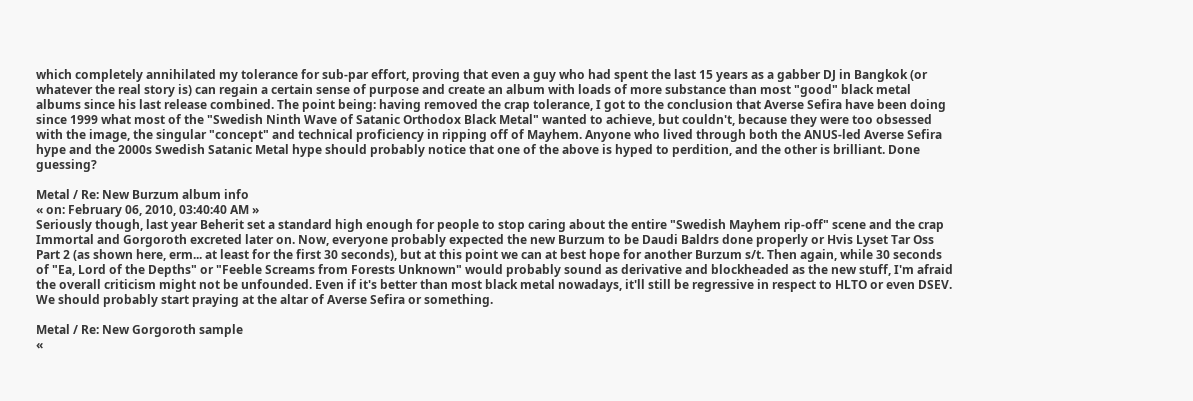which completely annihilated my tolerance for sub-par effort, proving that even a guy who had spent the last 15 years as a gabber DJ in Bangkok (or whatever the real story is) can regain a certain sense of purpose and create an album with loads of more substance than most "good" black metal albums since his last release combined. The point being: having removed the crap tolerance, I got to the conclusion that Averse Sefira have been doing since 1999 what most of the "Swedish Ninth Wave of Satanic Orthodox Black Metal" wanted to achieve, but couldn't, because they were too obsessed with the image, the singular "concept" and technical proficiency in ripping off of Mayhem. Anyone who lived through both the ANUS-led Averse Sefira hype and the 2000s Swedish Satanic Metal hype should probably notice that one of the above is hyped to perdition, and the other is brilliant. Done guessing?

Metal / Re: New Burzum album info
« on: February 06, 2010, 03:40:40 AM »
Seriously though, last year Beherit set a standard high enough for people to stop caring about the entire "Swedish Mayhem rip-off" scene and the crap Immortal and Gorgoroth excreted later on. Now, everyone probably expected the new Burzum to be Daudi Baldrs done properly or Hvis Lyset Tar Oss Part 2 (as shown here, erm... at least for the first 30 seconds), but at this point we can at best hope for another Burzum s/t. Then again, while 30 seconds of "Ea, Lord of the Depths" or "Feeble Screams from Forests Unknown" would probably sound as derivative and blockheaded as the new stuff, I'm afraid the overall criticism might not be unfounded. Even if it's better than most black metal nowadays, it'll still be regressive in respect to HLTO or even DSEV. We should probably start praying at the altar of Averse Sefira or something.

Metal / Re: New Gorgoroth sample
«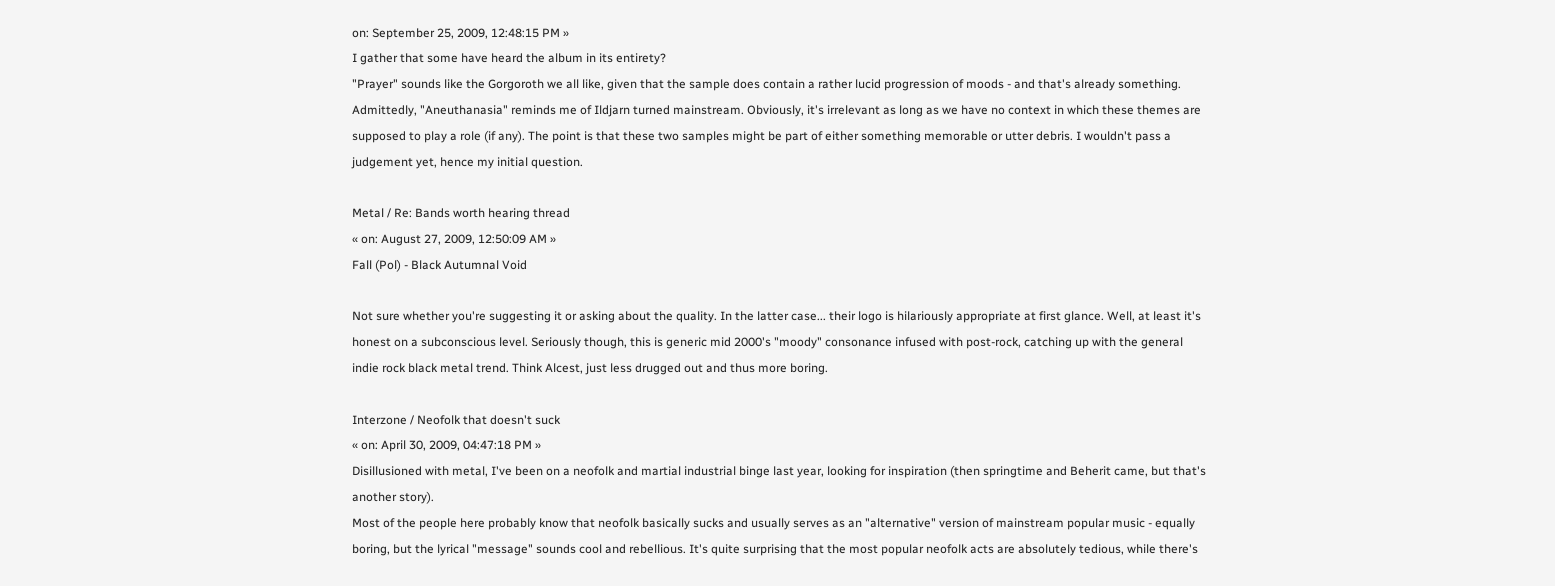on: September 25, 2009, 12:48:15 PM »
I gather that some have heard the album in its entirety?
"Prayer" sounds like the Gorgoroth we all like, given that the sample does contain a rather lucid progression of moods - and that's already something. Admittedly, "Aneuthanasia" reminds me of Ildjarn turned mainstream. Obviously, it's irrelevant as long as we have no context in which these themes are supposed to play a role (if any). The point is that these two samples might be part of either something memorable or utter debris. I wouldn't pass a judgement yet, hence my initial question.

Metal / Re: Bands worth hearing thread
« on: August 27, 2009, 12:50:09 AM »
Fall (Pol) - Black Autumnal Void

Not sure whether you're suggesting it or asking about the quality. In the latter case... their logo is hilariously appropriate at first glance. Well, at least it's honest on a subconscious level. Seriously though, this is generic mid 2000's "moody" consonance infused with post-rock, catching up with the general indie rock black metal trend. Think Alcest, just less drugged out and thus more boring.

Interzone / Neofolk that doesn't suck
« on: April 30, 2009, 04:47:18 PM »
Disillusioned with metal, I've been on a neofolk and martial industrial binge last year, looking for inspiration (then springtime and Beherit came, but that's another story).
Most of the people here probably know that neofolk basically sucks and usually serves as an "alternative" version of mainstream popular music - equally boring, but the lyrical "message" sounds cool and rebellious. It's quite surprising that the most popular neofolk acts are absolutely tedious, while there's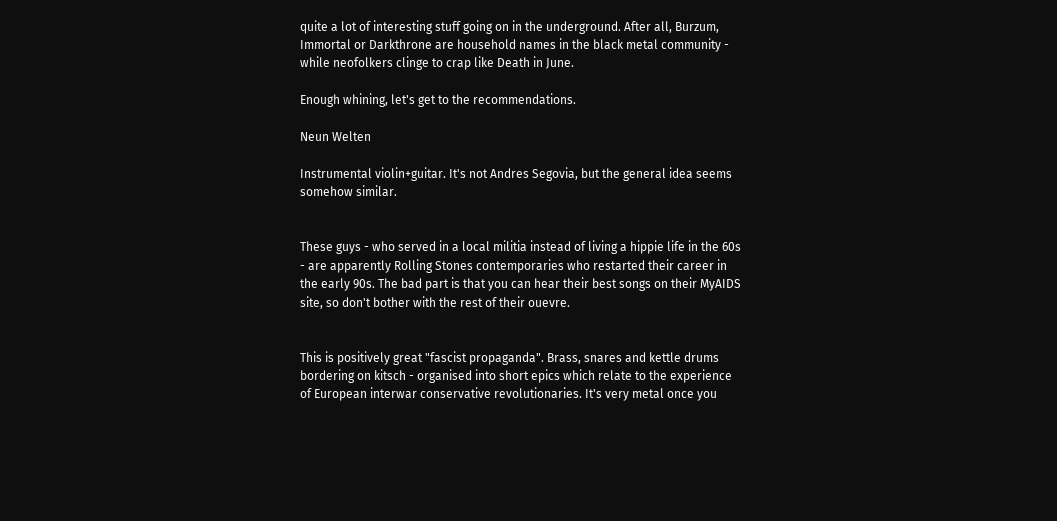quite a lot of interesting stuff going on in the underground. After all, Burzum, Immortal or Darkthrone are household names in the black metal community - while neofolkers clinge to crap like Death in June.

Enough whining, let's get to the recommendations.

Neun Welten

Instrumental violin+guitar. It's not Andres Segovia, but the general idea seems somehow similar.


These guys - who served in a local militia instead of living a hippie life in the 60s - are apparently Rolling Stones contemporaries who restarted their career in the early 90s. The bad part is that you can hear their best songs on their MyAIDS site, so don't bother with the rest of their ouevre.


This is positively great "fascist propaganda". Brass, snares and kettle drums bordering on kitsch - organised into short epics which relate to the experience of European interwar conservative revolutionaries. It's very metal once you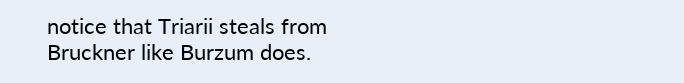notice that Triarii steals from Bruckner like Burzum does.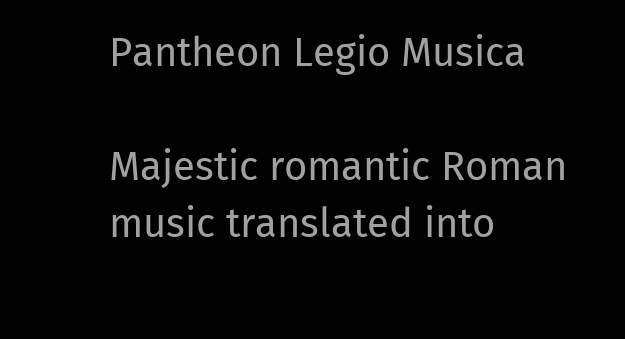Pantheon Legio Musica

Majestic romantic Roman music translated into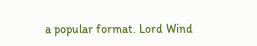a popular format. Lord Wind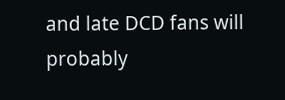and late DCD fans will probably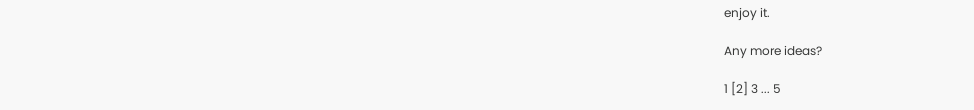enjoy it.

Any more ideas?

1 [2] 3 ... 5